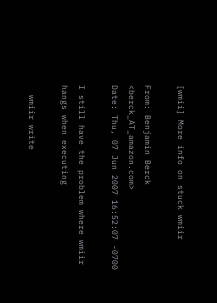[wmii] More info on stuck wmiir

From: Benjamin Berck <berck_AT_amazon.com>
Date: Thu, 07 Jun 2007 16:52:07 -0700

I still have the problem where wmiir hangs when executing

  wmiir write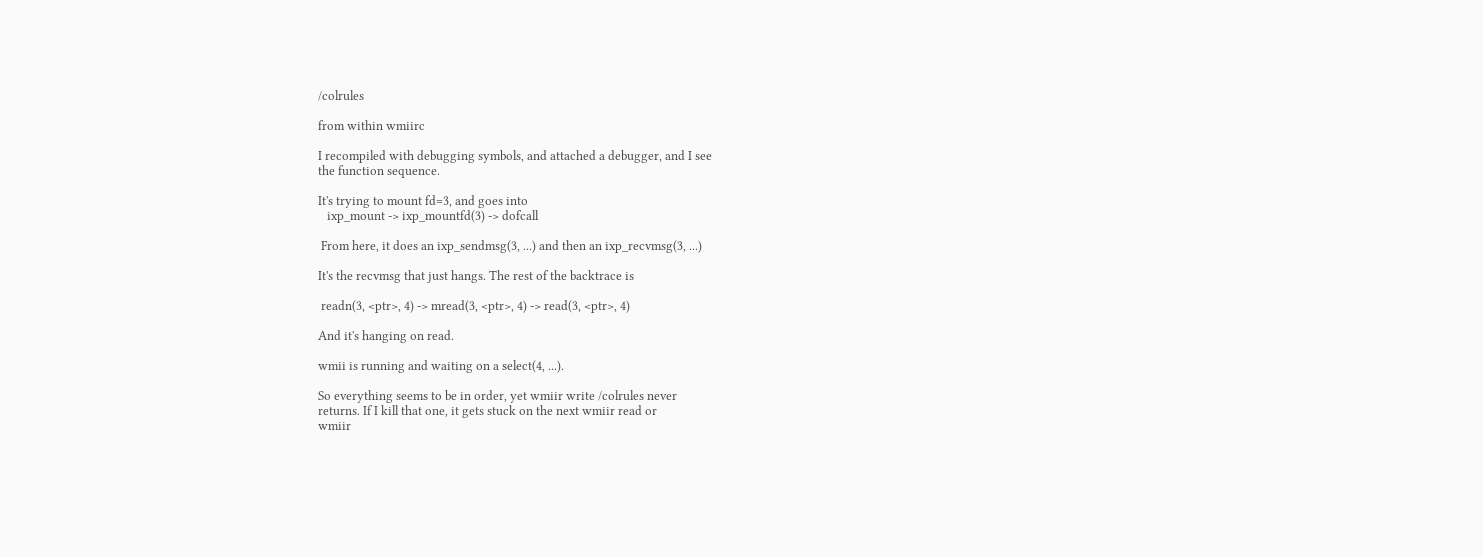/colrules

from within wmiirc

I recompiled with debugging symbols, and attached a debugger, and I see
the function sequence.

It's trying to mount fd=3, and goes into
   ixp_mount -> ixp_mountfd(3) -> dofcall

 From here, it does an ixp_sendmsg(3, ...) and then an ixp_recvmsg(3, ...)

It's the recvmsg that just hangs. The rest of the backtrace is

 readn(3, <ptr>, 4) -> mread(3, <ptr>, 4) -> read(3, <ptr>, 4)

And it's hanging on read.

wmii is running and waiting on a select(4, ...).

So everything seems to be in order, yet wmiir write /colrules never
returns. If I kill that one, it gets stuck on the next wmiir read or
wmiir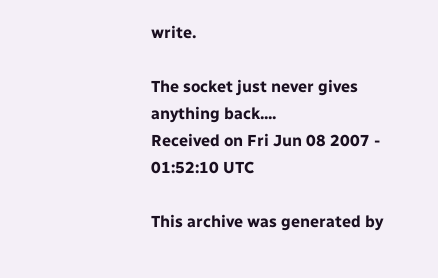write.

The socket just never gives anything back....
Received on Fri Jun 08 2007 - 01:52:10 UTC

This archive was generated by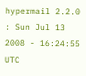hypermail 2.2.0 : Sun Jul 13 2008 - 16:24:55 UTC